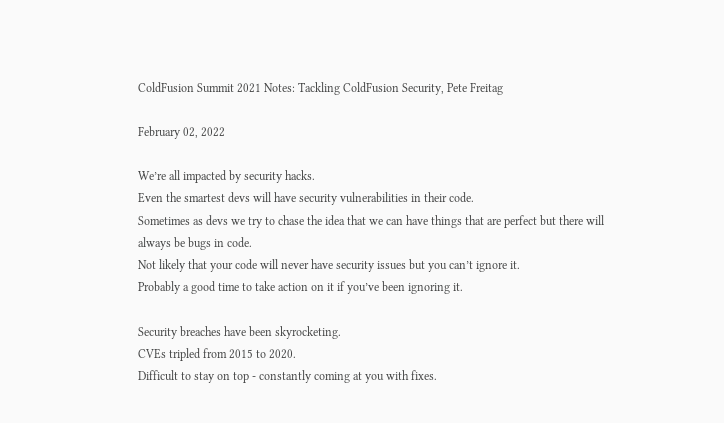ColdFusion Summit 2021 Notes: Tackling ColdFusion Security, Pete Freitag

February 02, 2022

We’re all impacted by security hacks.
Even the smartest devs will have security vulnerabilities in their code.
Sometimes as devs we try to chase the idea that we can have things that are perfect but there will always be bugs in code.
Not likely that your code will never have security issues but you can’t ignore it.
Probably a good time to take action on it if you’ve been ignoring it.

Security breaches have been skyrocketing.
CVEs tripled from 2015 to 2020.
Difficult to stay on top - constantly coming at you with fixes.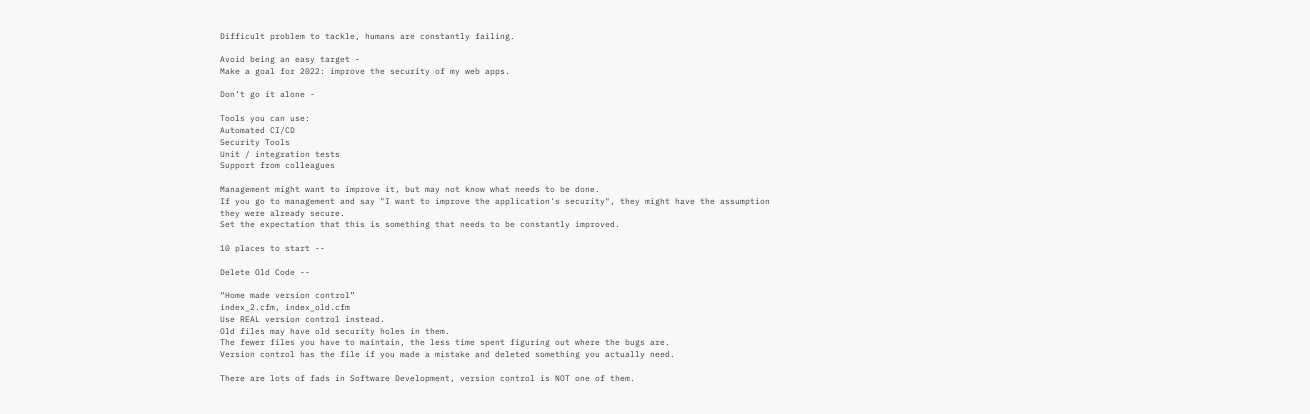Difficult problem to tackle, humans are constantly failing.

Avoid being an easy target -
Make a goal for 2022: improve the security of my web apps.

Don’t go it alone -

Tools you can use:
Automated CI/CD
Security Tools
Unit / integration tests
Support from colleagues

Management might want to improve it, but may not know what needs to be done.
If you go to management and say "I want to improve the application's security", they might have the assumption they were already secure.
Set the expectation that this is something that needs to be constantly improved.

10 places to start --

Delete Old Code --

“Home made version control”
index_2.cfm, index_old.cfm
Use REAL version control instead.
Old files may have old security holes in them.
The fewer files you have to maintain, the less time spent figuring out where the bugs are.
Version control has the file if you made a mistake and deleted something you actually need.

There are lots of fads in Software Development, version control is NOT one of them.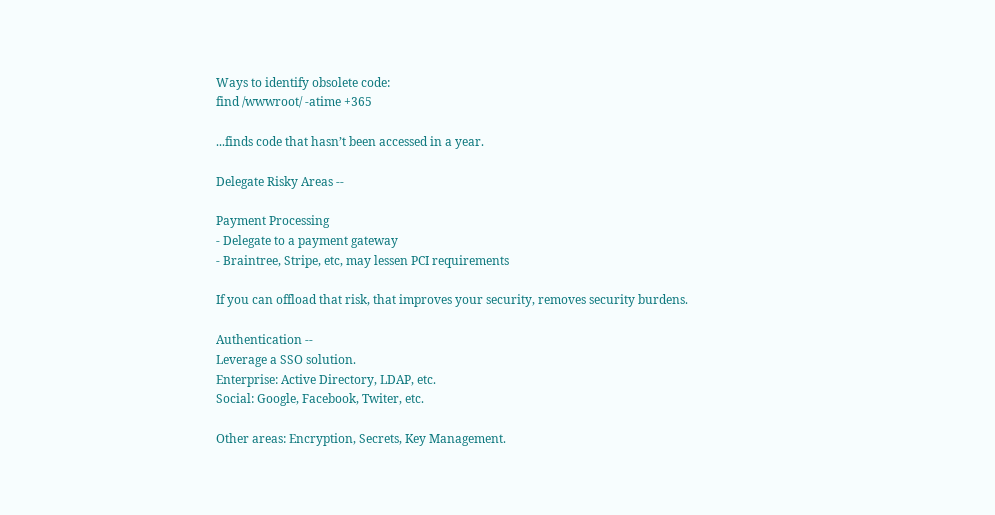Ways to identify obsolete code:
find /wwwroot/ -atime +365

...finds code that hasn’t been accessed in a year.

Delegate Risky Areas --

Payment Processing
- Delegate to a payment gateway
- Braintree, Stripe, etc, may lessen PCI requirements

If you can offload that risk, that improves your security, removes security burdens.

Authentication --
Leverage a SSO solution.
Enterprise: Active Directory, LDAP, etc.
Social: Google, Facebook, Twiter, etc.

Other areas: Encryption, Secrets, Key Management.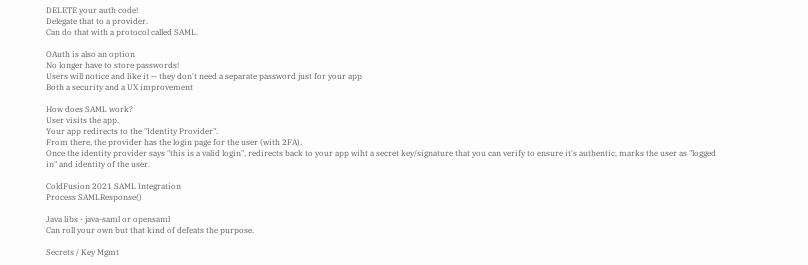DELETE your auth code!
Delegate that to a provider.
Can do that with a protocol called SAML.

OAuth is also an option
No longer have to store passwords!
Users will notice and like it -- they don't need a separate password just for your app
Both a security and a UX improvement

How does SAML work?
User visits the app.
Your app redirects to the "Identity Provider".
From there, the provider has the login page for the user (with 2FA).
Once the identity provider says "this is a valid login", redirects back to your app wiht a secret key/signature that you can verify to ensure it's authentic, marks the user as "logged in" and identity of the user.

ColdFusion 2021 SAML Integration
Process SAMLResponse()

Java libs - java-saml or opensaml
Can roll your own but that kind of defeats the purpose.

Secrets / Key Mgmt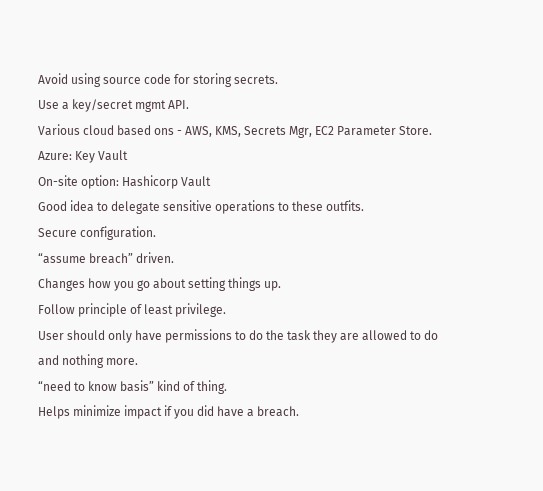Avoid using source code for storing secrets.
Use a key/secret mgmt API.
Various cloud based ons - AWS, KMS, Secrets Mgr, EC2 Parameter Store.
Azure: Key Vault
On-site option: Hashicorp Vault
Good idea to delegate sensitive operations to these outfits.
Secure configuration.
“assume breach” driven.
Changes how you go about setting things up.
Follow principle of least privilege.
User should only have permissions to do the task they are allowed to do and nothing more.
“need to know basis” kind of thing.
Helps minimize impact if you did have a breach.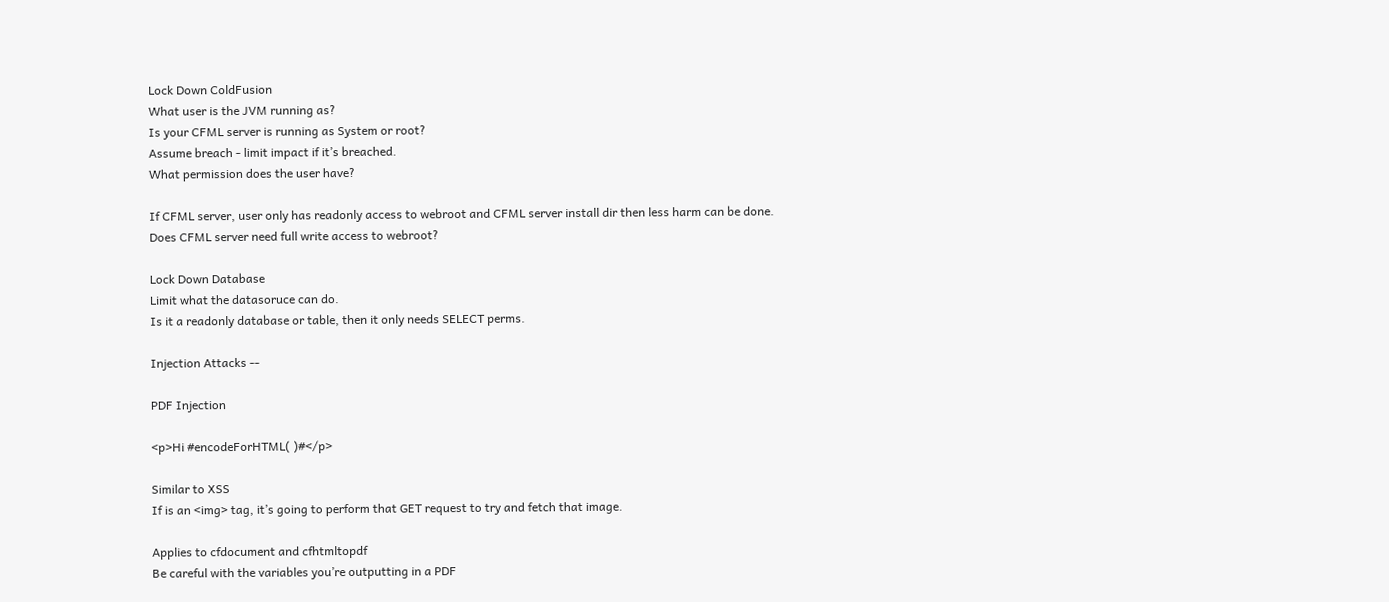Lock Down ColdFusion
What user is the JVM running as?
Is your CFML server is running as System or root?
Assume breach - limit impact if it’s breached.
What permission does the user have?

If CFML server, user only has readonly access to webroot and CFML server install dir then less harm can be done.
Does CFML server need full write access to webroot?

Lock Down Database
Limit what the datasoruce can do.
Is it a readonly database or table, then it only needs SELECT perms.

Injection Attacks --

PDF Injection

<p>Hi #encodeForHTML( )#</p>

Similar to XSS
If is an <img> tag, it’s going to perform that GET request to try and fetch that image.

Applies to cfdocument and cfhtmltopdf
Be careful with the variables you’re outputting in a PDF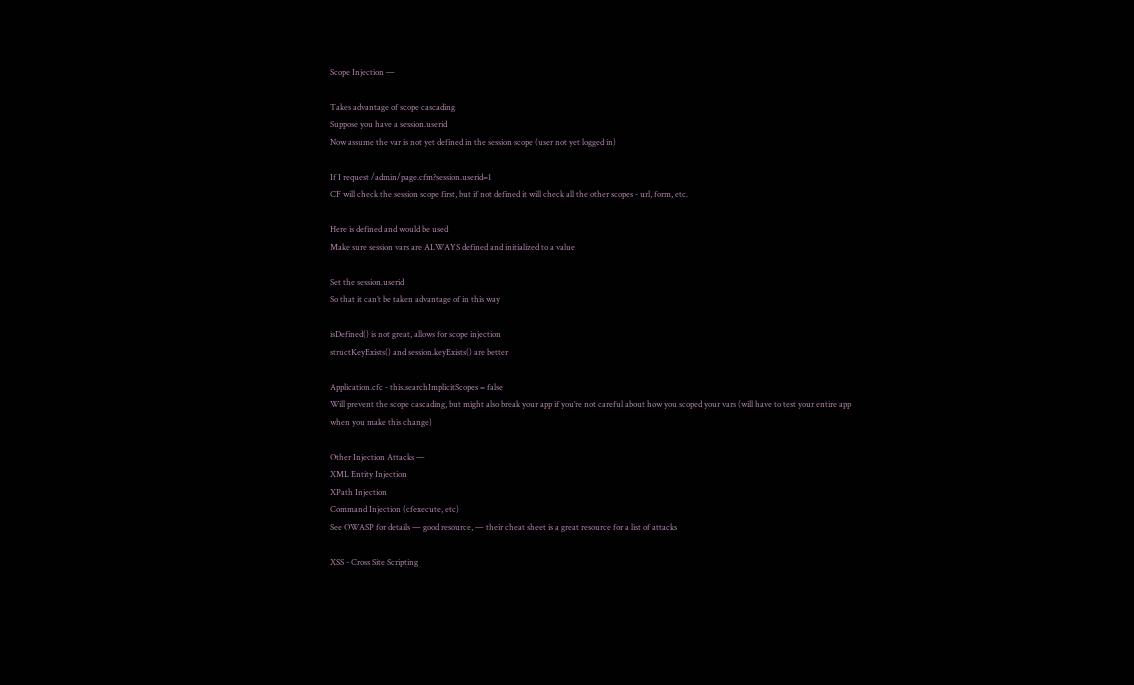Scope Injection —

Takes advantage of scope cascading
Suppose you have a session.userid
Now assume the var is not yet defined in the session scope (user not yet logged in)

If I request /admin/page.cfm?session.userid=1
CF will check the session scope first, but if not defined it will check all the other scopes - url, form, etc.

Here is defined and would be used
Make sure session vars are ALWAYS defined and initialized to a value

Set the session.userid
So that it can’t be taken advantage of in this way

isDefined() is not great, allows for scope injection
structKeyExists() and session.keyExists() are better

Application.cfc - this.searchImplicitScopes = false
Will prevent the scope cascading, but might also break your app if you’re not careful about how you scoped your vars (will have to test your entire app when you make this change)

Other Injection Attacks —
XML Entity Injection
XPath Injection
Command Injection (cfexecute, etc)
See OWASP for details — good resource, — their cheat sheet is a great resource for a list of attacks

XSS - Cross Site Scripting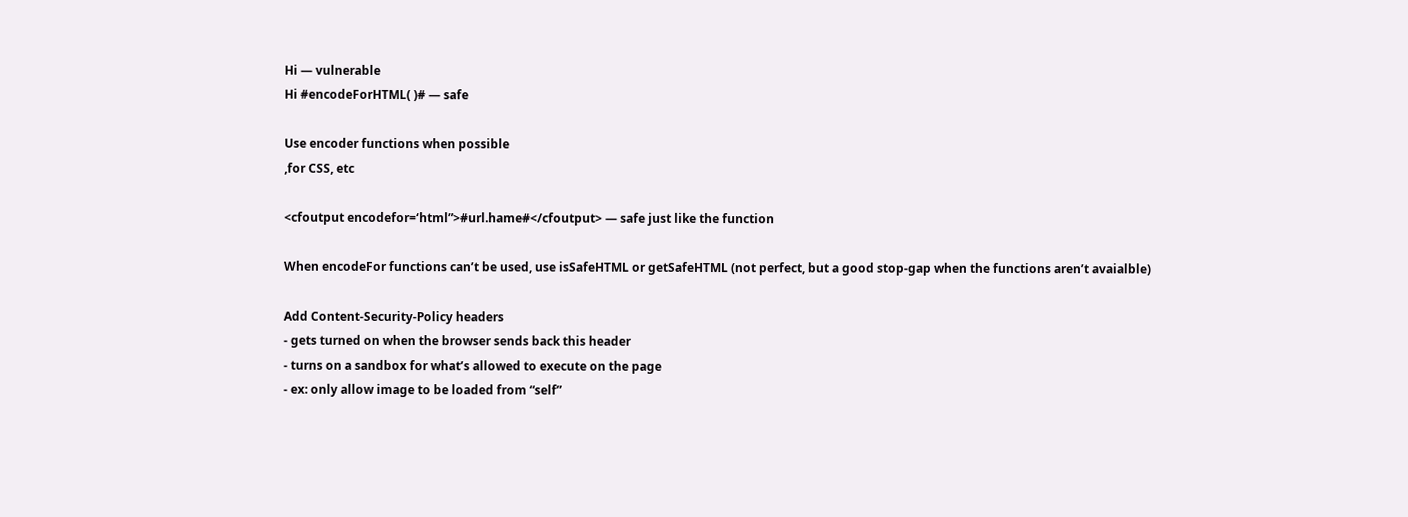Hi — vulnerable
Hi #encodeForHTML( )# — safe

Use encoder functions when possible
,for CSS, etc

<cfoutput encodefor=‘html”>#url.hame#</cfoutput> — safe just like the function

When encodeFor functions can’t be used, use isSafeHTML or getSafeHTML (not perfect, but a good stop-gap when the functions aren’t avaialble)

Add Content-Security-Policy headers
- gets turned on when the browser sends back this header
- turns on a sandbox for what’s allowed to execute on the page
- ex: only allow image to be loaded from “self”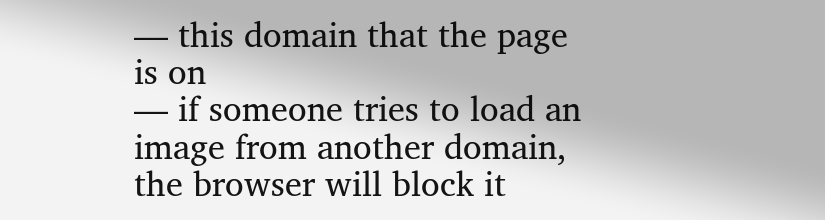— this domain that the page is on
— if someone tries to load an image from another domain, the browser will block it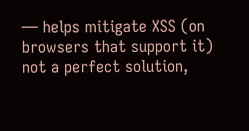— helps mitigate XSS (on browsers that support it)
not a perfect solution,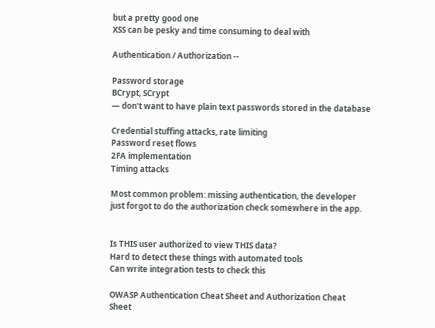but a pretty good one
XSS can be pesky and time consuming to deal with

Authentication / Authorization --

Password storage
BCrypt, SCrypt
— don't want to have plain text passwords stored in the database

Credential stuffing attacks, rate limiting
Password reset flows
2FA implementation
Timing attacks

Most common problem: missing authentication, the developer just forgot to do the authorization check somewhere in the app.


Is THIS user authorized to view THIS data?
Hard to detect these things with automated tools
Can write integration tests to check this

OWASP Authentication Cheat Sheet and Authorization Cheat Sheet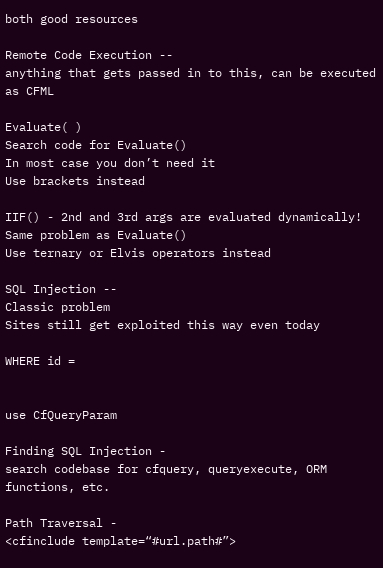both good resources

Remote Code Execution --
anything that gets passed in to this, can be executed as CFML

Evaluate( )
Search code for Evaluate()
In most case you don’t need it
Use brackets instead

IIF() - 2nd and 3rd args are evaluated dynamically!
Same problem as Evaluate()
Use ternary or Elvis operators instead

SQL Injection --
Classic problem
Sites still get exploited this way even today

WHERE id =


use CfQueryParam

Finding SQL Injection -
search codebase for cfquery, queryexecute, ORM functions, etc.

Path Traversal -
<cfinclude template=“#url.path#”>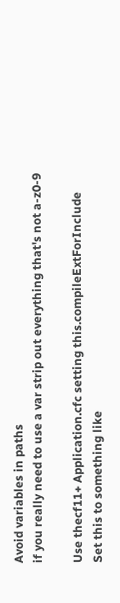Avoid variables in paths
if you really need to use a var strip out everything that's not a-z0-9

Use thecf11+ Application.cfc setting this.compileExtForInclude
Set this to something like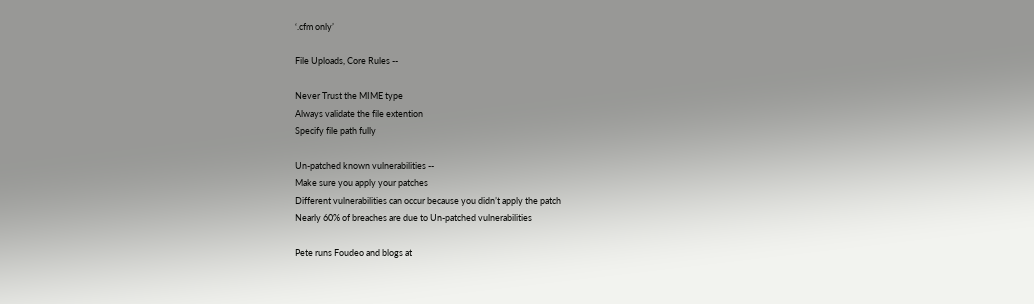‘.cfm only’

File Uploads, Core Rules --

Never Trust the MIME type
Always validate the file extention
Specify file path fully

Un-patched known vulnerabilities --
Make sure you apply your patches
Different vulnerabilities can occur because you didn’t apply the patch
Nearly 60% of breaches are due to Un-patched vulnerabilities

Pete runs Foudeo and blogs at